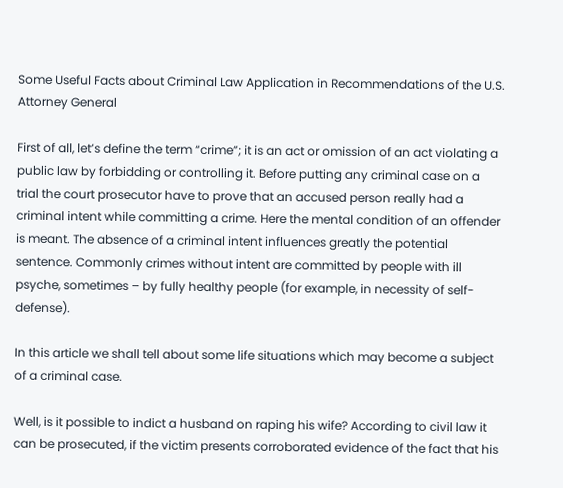Some Useful Facts about Criminal Law Application in Recommendations of the U.S. Attorney General

First of all, let’s define the term “crime”; it is an act or omission of an act violating a public law by forbidding or controlling it. Before putting any criminal case on a trial the court prosecutor have to prove that an accused person really had a criminal intent while committing a crime. Here the mental condition of an offender is meant. The absence of a criminal intent influences greatly the potential sentence. Commonly crimes without intent are committed by people with ill psyche, sometimes – by fully healthy people (for example, in necessity of self-defense).

In this article we shall tell about some life situations which may become a subject of a criminal case.

Well, is it possible to indict a husband on raping his wife? According to civil law it can be prosecuted, if the victim presents corroborated evidence of the fact that his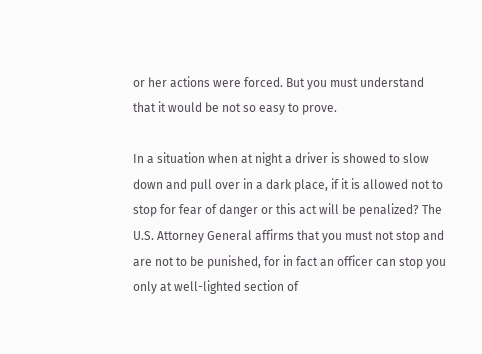or her actions were forced. But you must understand that it would be not so easy to prove.

In a situation when at night a driver is showed to slow down and pull over in a dark place, if it is allowed not to stop for fear of danger or this act will be penalized? The U.S. Attorney General affirms that you must not stop and are not to be punished, for in fact an officer can stop you only at well-lighted section of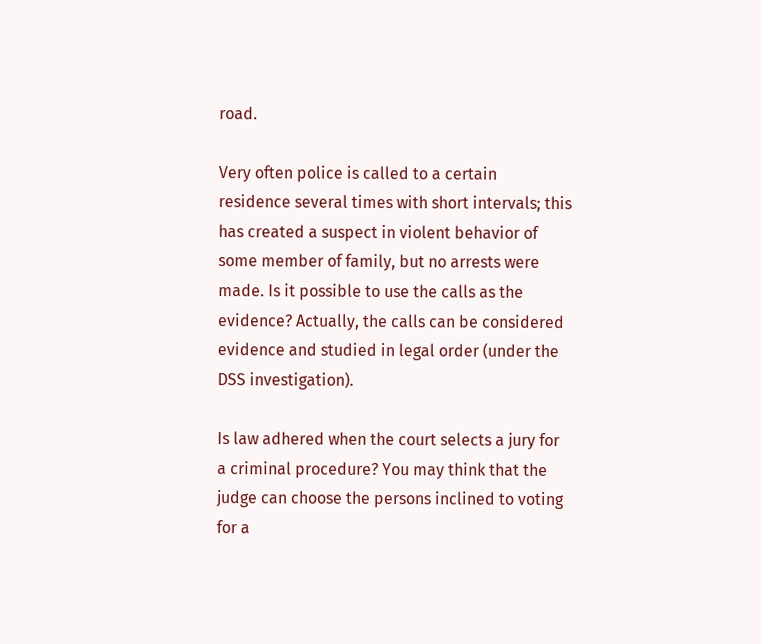road.

Very often police is called to a certain residence several times with short intervals; this has created a suspect in violent behavior of some member of family, but no arrests were made. Is it possible to use the calls as the evidence? Actually, the calls can be considered evidence and studied in legal order (under the DSS investigation).

Is law adhered when the court selects a jury for a criminal procedure? You may think that the judge can choose the persons inclined to voting for a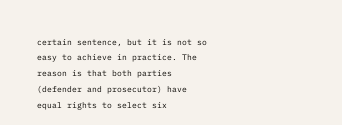certain sentence, but it is not so easy to achieve in practice. The reason is that both parties (defender and prosecutor) have equal rights to select six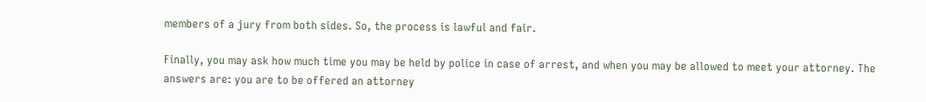members of a jury from both sides. So, the process is lawful and fair.

Finally, you may ask how much time you may be held by police in case of arrest, and when you may be allowed to meet your attorney. The answers are: you are to be offered an attorney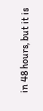in 48 hours, but it is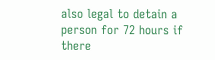also legal to detain a person for 72 hours if there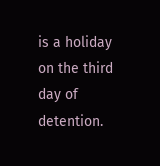is a holiday on the third day of detention.